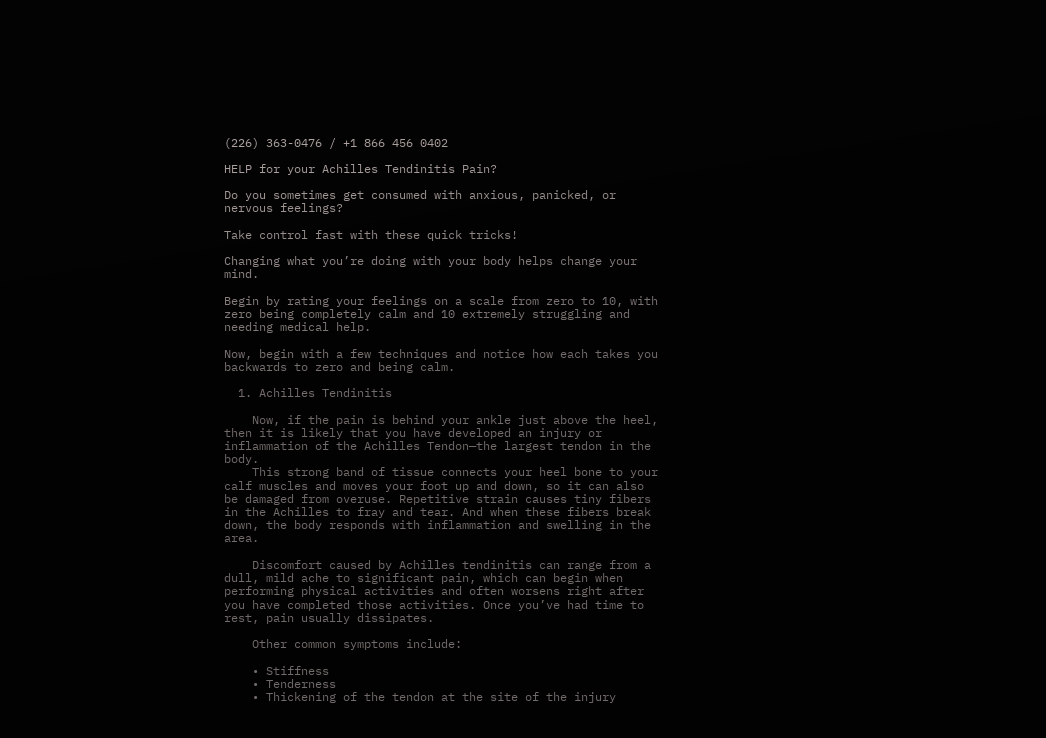(226) 363-0476 / +1 866 456 0402

HELP for your Achilles Tendinitis Pain?

Do you sometimes get consumed with anxious, panicked, or nervous feelings?

Take control fast with these quick tricks!

Changing what you’re doing with your body helps change your mind.

Begin by rating your feelings on a scale from zero to 10, with zero being completely calm and 10 extremely struggling and needing medical help.

Now, begin with a few techniques and notice how each takes you backwards to zero and being calm.

  1. Achilles Tendinitis

    Now, if the pain is behind your ankle just above the heel, then it is likely that you have developed an injury or inflammation of the Achilles Tendon—the largest tendon in the body.
    This strong band of tissue connects your heel bone to your calf muscles and moves your foot up and down, so it can also be damaged from overuse. Repetitive strain causes tiny fibers in the Achilles to fray and tear. And when these fibers break down, the body responds with inflammation and swelling in the area.

    Discomfort caused by Achilles tendinitis can range from a dull, mild ache to significant pain, which can begin when performing physical activities and often worsens right after you have completed those activities. Once you’ve had time to rest, pain usually dissipates.

    Other common symptoms include:

    • Stiffness
    • Tenderness
    • Thickening of the tendon at the site of the injury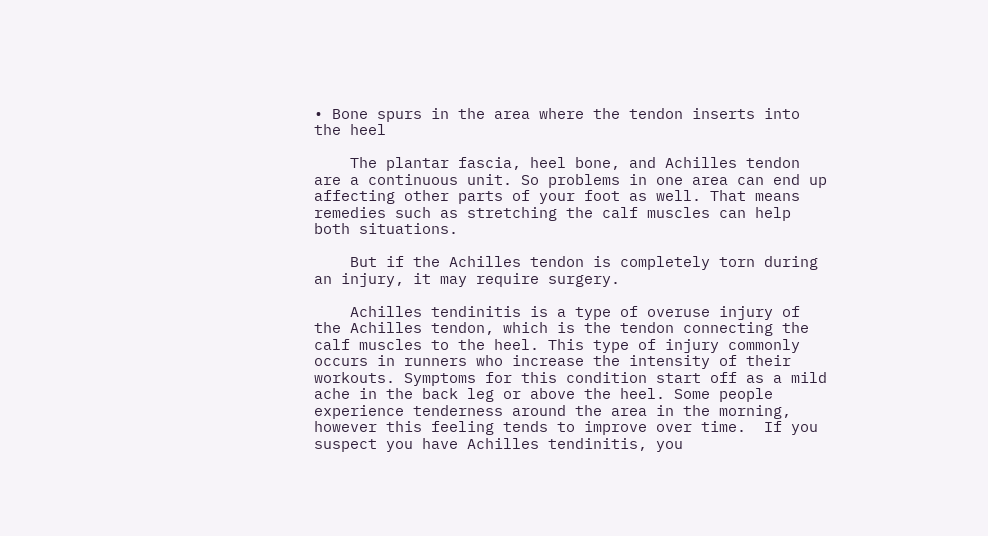• Bone spurs in the area where the tendon inserts into the heel

    The plantar fascia, heel bone, and Achilles tendon are a continuous unit. So problems in one area can end up affecting other parts of your foot as well. That means remedies such as stretching the calf muscles can help both situations.

    But if the Achilles tendon is completely torn during an injury, it may require surgery.

    Achilles tendinitis is a type of overuse injury of the Achilles tendon, which is the tendon connecting the calf muscles to the heel. This type of injury commonly occurs in runners who increase the intensity of their workouts. Symptoms for this condition start off as a mild ache in the back leg or above the heel. Some people experience tenderness around the area in the morning, however this feeling tends to improve over time.  If you suspect you have Achilles tendinitis, you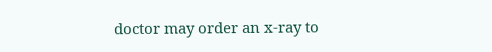doctor may order an x-ray to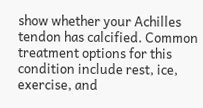show whether your Achilles tendon has calcified. Common treatment options for this condition include rest, ice, exercise, and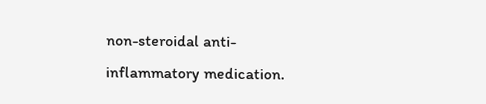non-steroidal anti-inflammatory medication.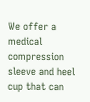We offer a medical compression sleeve and heel cup that can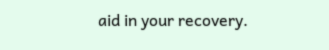aid in your recovery.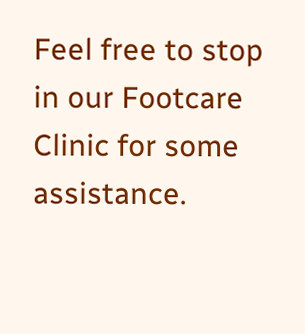Feel free to stop in our Footcare Clinic for some assistance.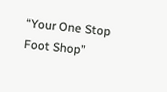“Your One Stop Foot Shop”